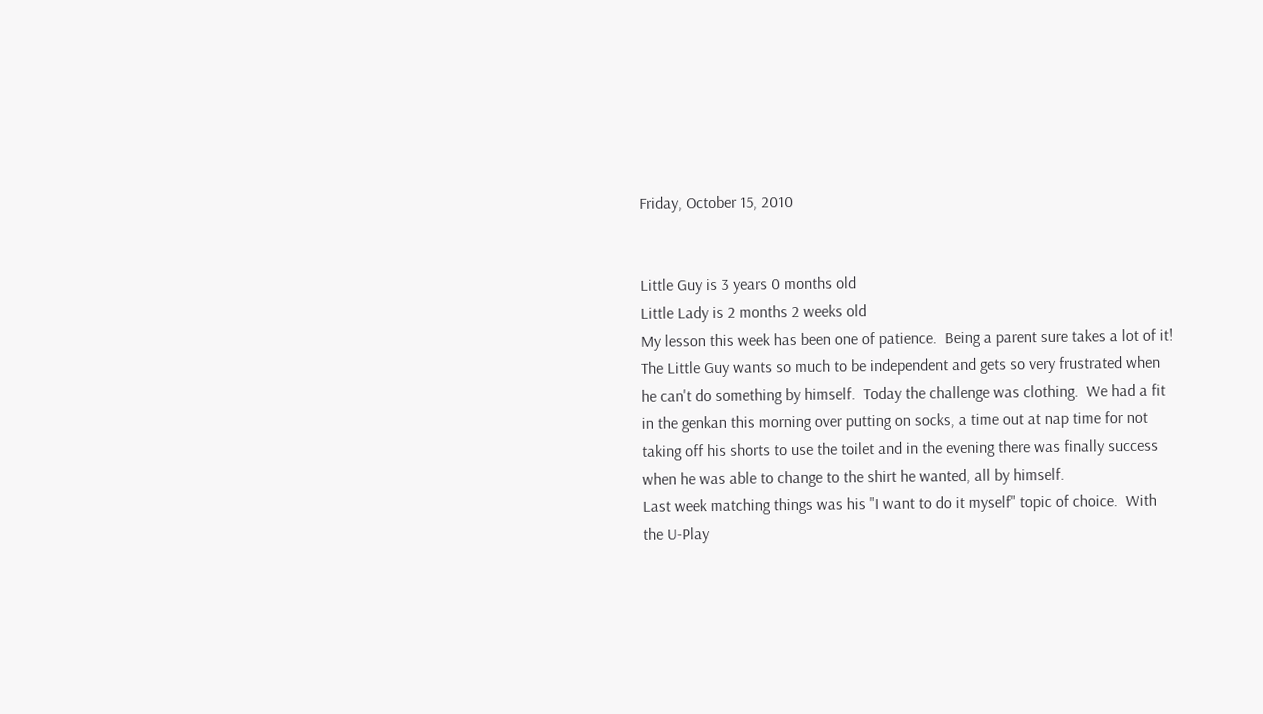Friday, October 15, 2010


Little Guy is 3 years 0 months old
Little Lady is 2 months 2 weeks old
My lesson this week has been one of patience.  Being a parent sure takes a lot of it!
The Little Guy wants so much to be independent and gets so very frustrated when he can't do something by himself.  Today the challenge was clothing.  We had a fit in the genkan this morning over putting on socks, a time out at nap time for not taking off his shorts to use the toilet and in the evening there was finally success when he was able to change to the shirt he wanted, all by himself.
Last week matching things was his "I want to do it myself" topic of choice.  With the U-Play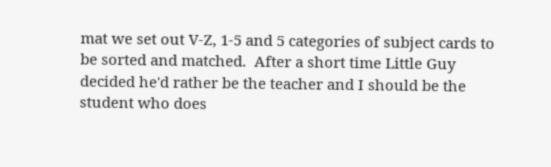mat we set out V-Z, 1-5 and 5 categories of subject cards to be sorted and matched.  After a short time Little Guy decided he'd rather be the teacher and I should be the student who does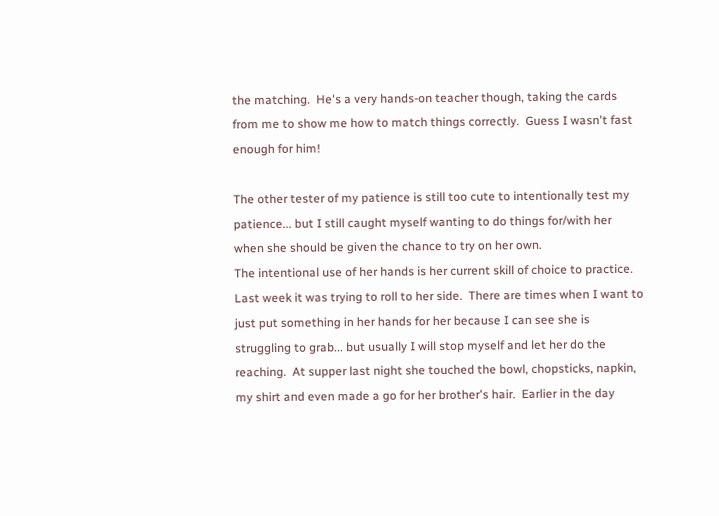the matching.  He's a very hands-on teacher though, taking the cards from me to show me how to match things correctly.  Guess I wasn't fast enough for him!

The other tester of my patience is still too cute to intentionally test my patience... but I still caught myself wanting to do things for/with her when she should be given the chance to try on her own.
The intentional use of her hands is her current skill of choice to practice.  Last week it was trying to roll to her side.  There are times when I want to just put something in her hands for her because I can see she is struggling to grab... but usually I will stop myself and let her do the reaching.  At supper last night she touched the bowl, chopsticks, napkin, my shirt and even made a go for her brother's hair.  Earlier in the day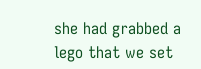she had grabbed a lego that we set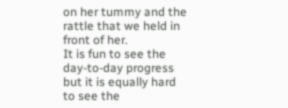on her tummy and the rattle that we held in front of her.
It is fun to see the day-to-day progress but it is equally hard to see the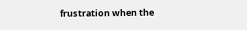frustration when the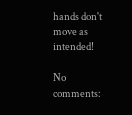hands don't move as intended!

No comments: